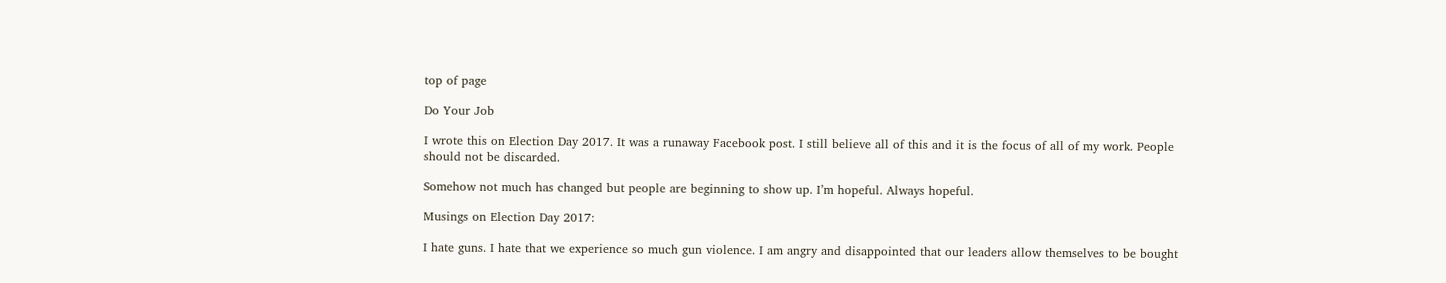top of page

Do Your Job

I wrote this on Election Day 2017. It was a runaway Facebook post. I still believe all of this and it is the focus of all of my work. People should not be discarded.

Somehow not much has changed but people are beginning to show up. I’m hopeful. Always hopeful.

Musings on Election Day 2017:

I hate guns. I hate that we experience so much gun violence. I am angry and disappointed that our leaders allow themselves to be bought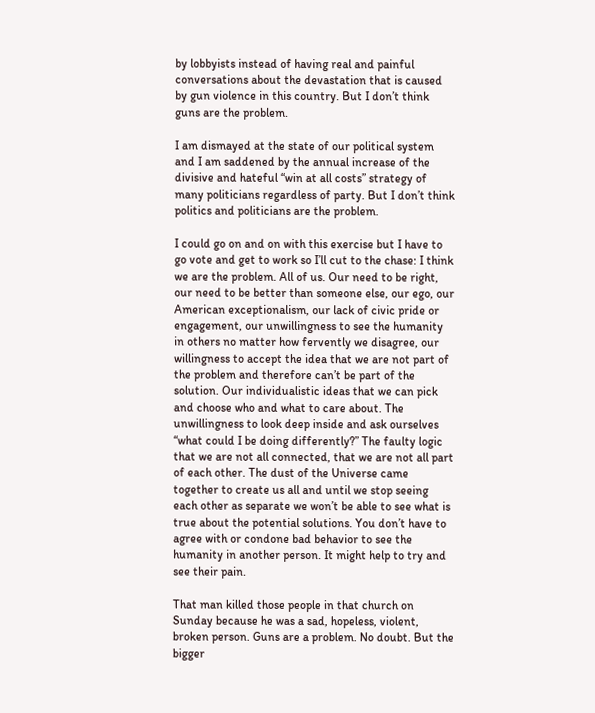by lobbyists instead of having real and painful conversations about the devastation that is caused by gun violence in this country. But I don’t think guns are the problem.

I am dismayed at the state of our political system and I am saddened by the annual increase of the divisive and hateful “win at all costs” strategy of many politicians regardless of party. But I don’t think politics and politicians are the problem.

I could go on and on with this exercise but I have to go vote and get to work so I’ll cut to the chase: I think we are the problem. All of us. Our need to be right, our need to be better than someone else, our ego, our American exceptionalism, our lack of civic pride or engagement, our unwillingness to see the humanity in others no matter how fervently we disagree, our willingness to accept the idea that we are not part of the problem and therefore can’t be part of the solution. Our individualistic ideas that we can pick and choose who and what to care about. The unwillingness to look deep inside and ask ourselves “what could I be doing differently?” The faulty logic that we are not all connected, that we are not all part of each other. The dust of the Universe came together to create us all and until we stop seeing each other as separate we won’t be able to see what is true about the potential solutions. You don’t have to agree with or condone bad behavior to see the humanity in another person. It might help to try and see their pain.

That man killed those people in that church on Sunday because he was a sad, hopeless, violent, broken person. Guns are a problem. No doubt. But the bigger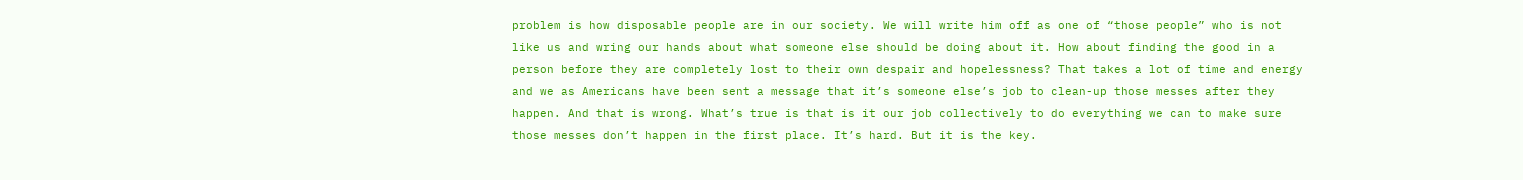problem is how disposable people are in our society. We will write him off as one of “those people” who is not like us and wring our hands about what someone else should be doing about it. How about finding the good in a person before they are completely lost to their own despair and hopelessness? That takes a lot of time and energy and we as Americans have been sent a message that it’s someone else’s job to clean-up those messes after they happen. And that is wrong. What’s true is that is it our job collectively to do everything we can to make sure those messes don’t happen in the first place. It’s hard. But it is the key.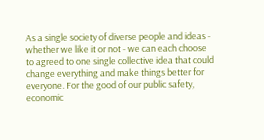As a single society of diverse people and ideas - whether we like it or not - we can each choose to agreed to one single collective idea that could change everything and make things better for everyone. For the good of our public safety, economic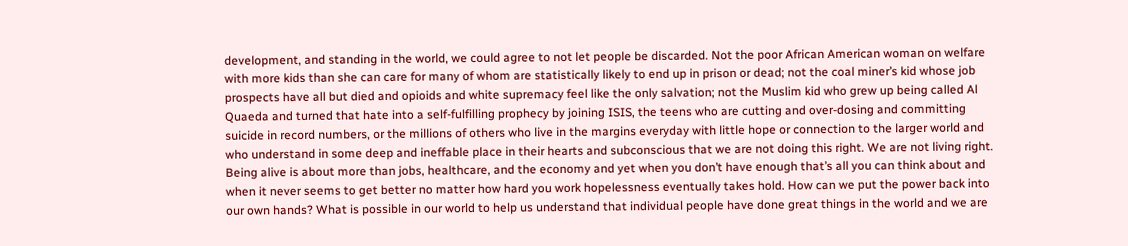development, and standing in the world, we could agree to not let people be discarded. Not the poor African American woman on welfare with more kids than she can care for many of whom are statistically likely to end up in prison or dead; not the coal miner’s kid whose job prospects have all but died and opioids and white supremacy feel like the only salvation; not the Muslim kid who grew up being called Al Quaeda and turned that hate into a self-fulfilling prophecy by joining ISIS, the teens who are cutting and over-dosing and committing suicide in record numbers, or the millions of others who live in the margins everyday with little hope or connection to the larger world and who understand in some deep and ineffable place in their hearts and subconscious that we are not doing this right. We are not living right. Being alive is about more than jobs, healthcare, and the economy and yet when you don’t have enough that’s all you can think about and when it never seems to get better no matter how hard you work hopelessness eventually takes hold. How can we put the power back into our own hands? What is possible in our world to help us understand that individual people have done great things in the world and we are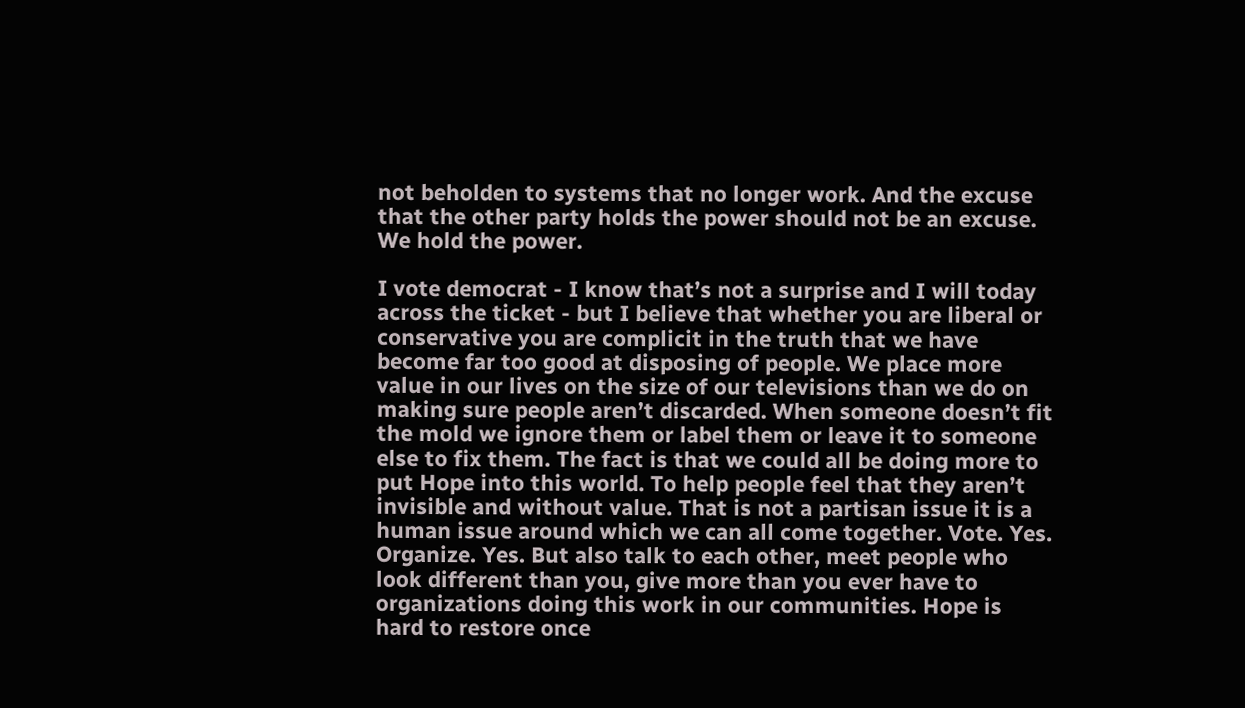not beholden to systems that no longer work. And the excuse that the other party holds the power should not be an excuse. We hold the power.

I vote democrat - I know that’s not a surprise and I will today across the ticket - but I believe that whether you are liberal or conservative you are complicit in the truth that we have become far too good at disposing of people. We place more value in our lives on the size of our televisions than we do on making sure people aren’t discarded. When someone doesn’t fit the mold we ignore them or label them or leave it to someone else to fix them. The fact is that we could all be doing more to put Hope into this world. To help people feel that they aren’t invisible and without value. That is not a partisan issue it is a human issue around which we can all come together. Vote. Yes. Organize. Yes. But also talk to each other, meet people who look different than you, give more than you ever have to organizations doing this work in our communities. Hope is hard to restore once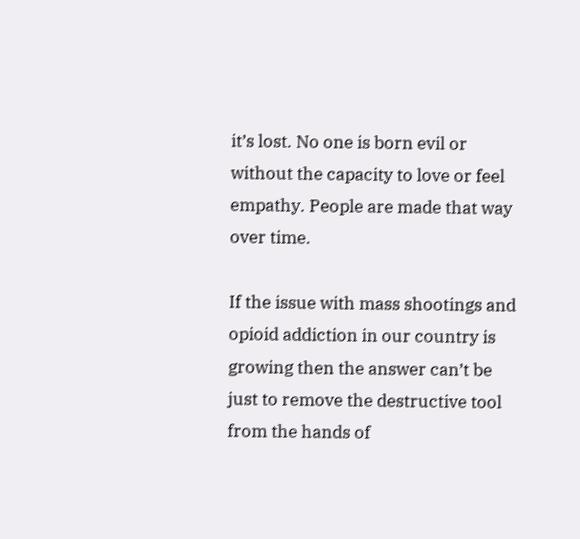it’s lost. No one is born evil or without the capacity to love or feel empathy. People are made that way over time.

If the issue with mass shootings and opioid addiction in our country is growing then the answer can’t be just to remove the destructive tool from the hands of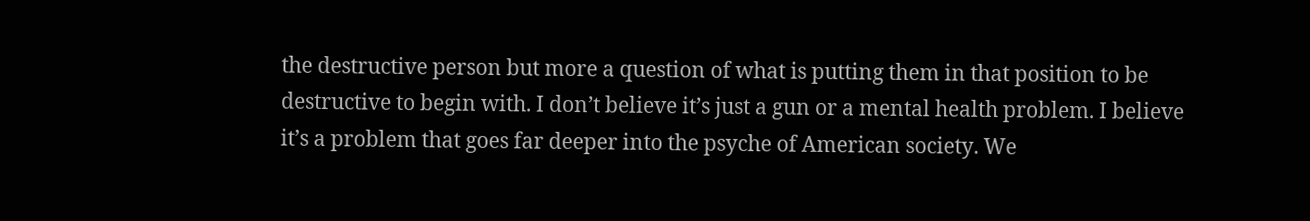the destructive person but more a question of what is putting them in that position to be destructive to begin with. I don’t believe it’s just a gun or a mental health problem. I believe it’s a problem that goes far deeper into the psyche of American society. We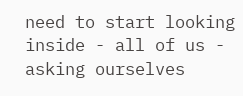need to start looking inside - all of us - asking ourselves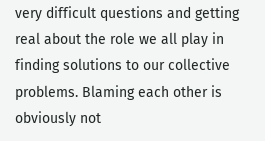very difficult questions and getting real about the role we all play in finding solutions to our collective problems. Blaming each other is obviously not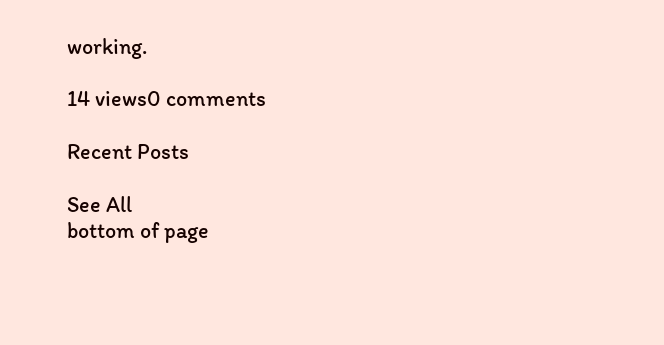working.

14 views0 comments

Recent Posts

See All
bottom of page